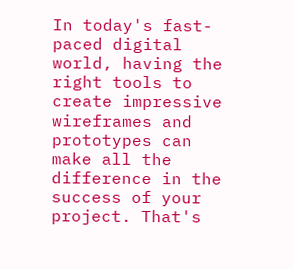In today's fast-paced digital world, having the right tools to create impressive wireframes and prototypes can make all the difference in the success of your project. That's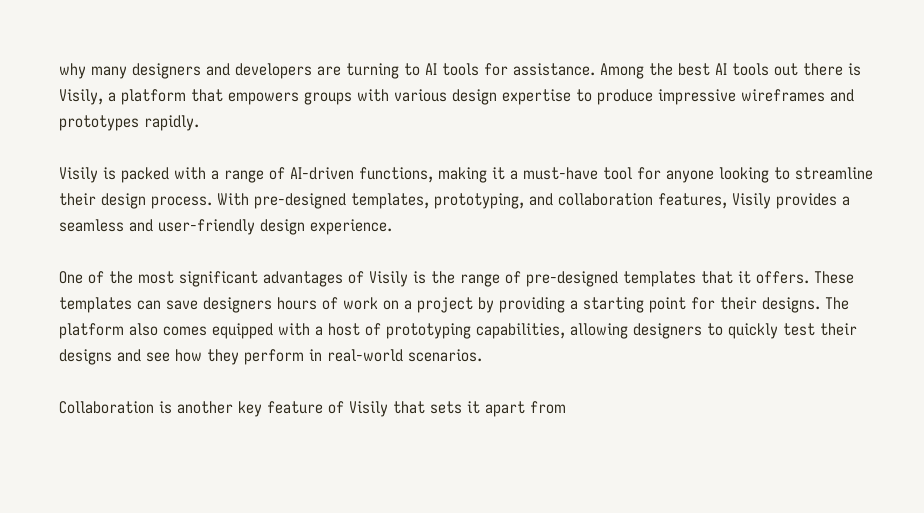why many designers and developers are turning to AI tools for assistance. Among the best AI tools out there is Visily, a platform that empowers groups with various design expertise to produce impressive wireframes and prototypes rapidly.

Visily is packed with a range of AI-driven functions, making it a must-have tool for anyone looking to streamline their design process. With pre-designed templates, prototyping, and collaboration features, Visily provides a seamless and user-friendly design experience.

One of the most significant advantages of Visily is the range of pre-designed templates that it offers. These templates can save designers hours of work on a project by providing a starting point for their designs. The platform also comes equipped with a host of prototyping capabilities, allowing designers to quickly test their designs and see how they perform in real-world scenarios.

Collaboration is another key feature of Visily that sets it apart from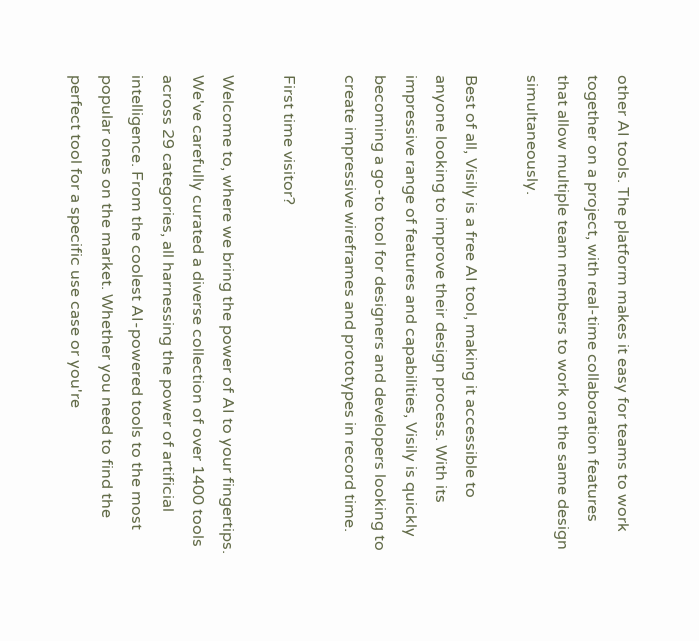other AI tools. The platform makes it easy for teams to work together on a project, with real-time collaboration features that allow multiple team members to work on the same design simultaneously.

Best of all, Visily is a free AI tool, making it accessible to anyone looking to improve their design process. With its impressive range of features and capabilities, Visily is quickly becoming a go-to tool for designers and developers looking to create impressive wireframes and prototypes in record time.

First time visitor?

Welcome to, where we bring the power of AI to your fingertips. We've carefully curated a diverse collection of over 1400 tools across 29 categories, all harnessing the power of artificial intelligence. From the coolest AI-powered tools to the most popular ones on the market. Whether you need to find the perfect tool for a specific use case or you're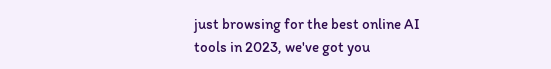just browsing for the best online AI tools in 2023, we've got you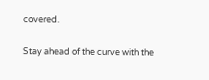covered.

Stay ahead of the curve with the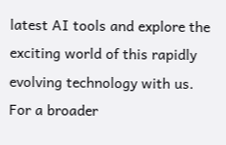latest AI tools and explore the exciting world of this rapidly evolving technology with us. For a broader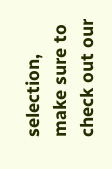selection, make sure to check out our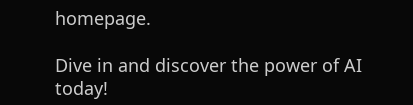homepage.

Dive in and discover the power of AI today!